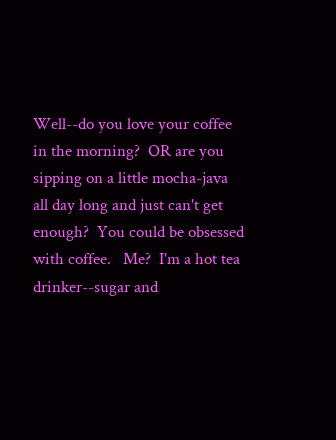Well--do you love your coffee in the morning?  OR are you sipping on a little mocha-java all day long and just can't get enough?  You could be obsessed with coffee.   Me?  I'm a hot tea drinker--sugar and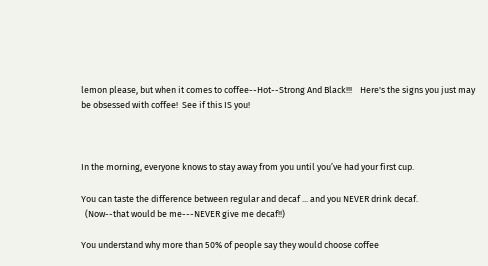lemon please, but when it comes to coffee--Hot--Strong And Black!!!    Here's the signs you just may be obsessed with coffee!  See if this IS you!



In the morning, everyone knows to stay away from you until you’ve had your first cup.

You can taste the difference between regular and decaf ... and you NEVER drink decaf.
  (Now--that would be me---NEVER give me decaf!!)

You understand why more than 50% of people say they would choose coffee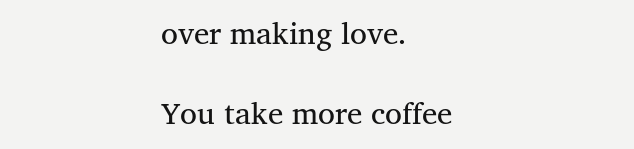over making love.

You take more coffee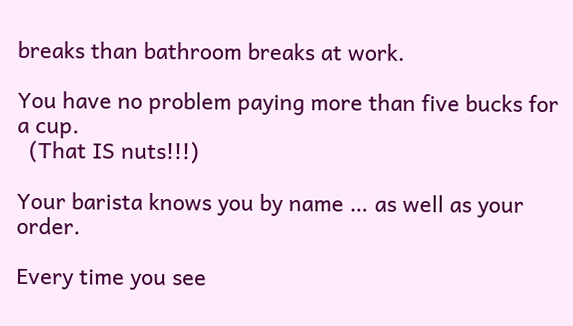breaks than bathroom breaks at work.

You have no problem paying more than five bucks for a cup.
  (That IS nuts!!!)

Your barista knows you by name … as well as your order.

Every time you see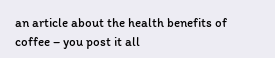an article about the health benefits of coffee – you post it all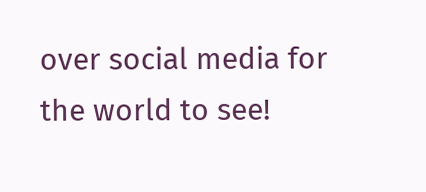over social media for the world to see!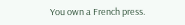You own a French press.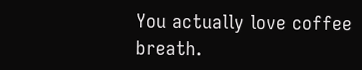You actually love coffee breath.